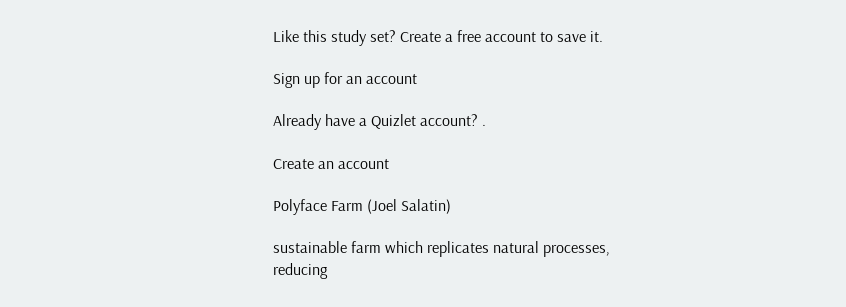Like this study set? Create a free account to save it.

Sign up for an account

Already have a Quizlet account? .

Create an account

Polyface Farm (Joel Salatin)

sustainable farm which replicates natural processes, reducing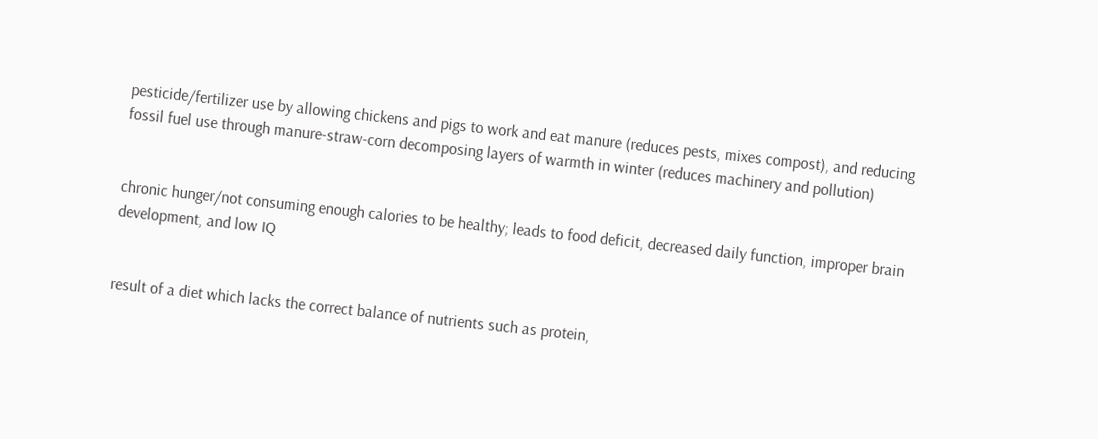pesticide/fertilizer use by allowing chickens and pigs to work and eat manure (reduces pests, mixes compost), and reducing fossil fuel use through manure-straw-corn decomposing layers of warmth in winter (reduces machinery and pollution)


chronic hunger/not consuming enough calories to be healthy; leads to food deficit, decreased daily function, improper brain development, and low IQ


result of a diet which lacks the correct balance of nutrients such as protein,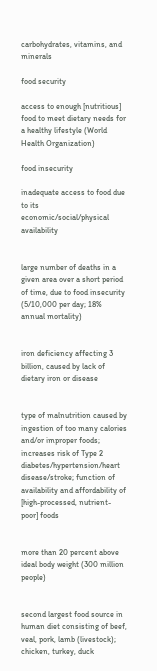carbohydrates, vitamins, and minerals

food security

access to enough [nutritious] food to meet dietary needs for a healthy lifestyle (World Health Organization)

food insecurity

inadequate access to food due to its economic/social/physical availability


large number of deaths in a given area over a short period of time, due to food insecurity (5/10,000 per day; 18% annual mortality)


iron deficiency affecting 3 billion, caused by lack of dietary iron or disease


type of malnutrition caused by ingestion of too many calories and/or improper foods; increases risk of Type 2 diabetes/hypertension/heart disease/stroke; function of availability and affordability of [high-processed, nutrient-poor] foods


more than 20 percent above ideal body weight (300 million people)


second largest food source in human diet consisting of beef, veal, pork, lamb (livestock); chicken, turkey, duck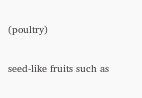(poultry)


seed-like fruits such as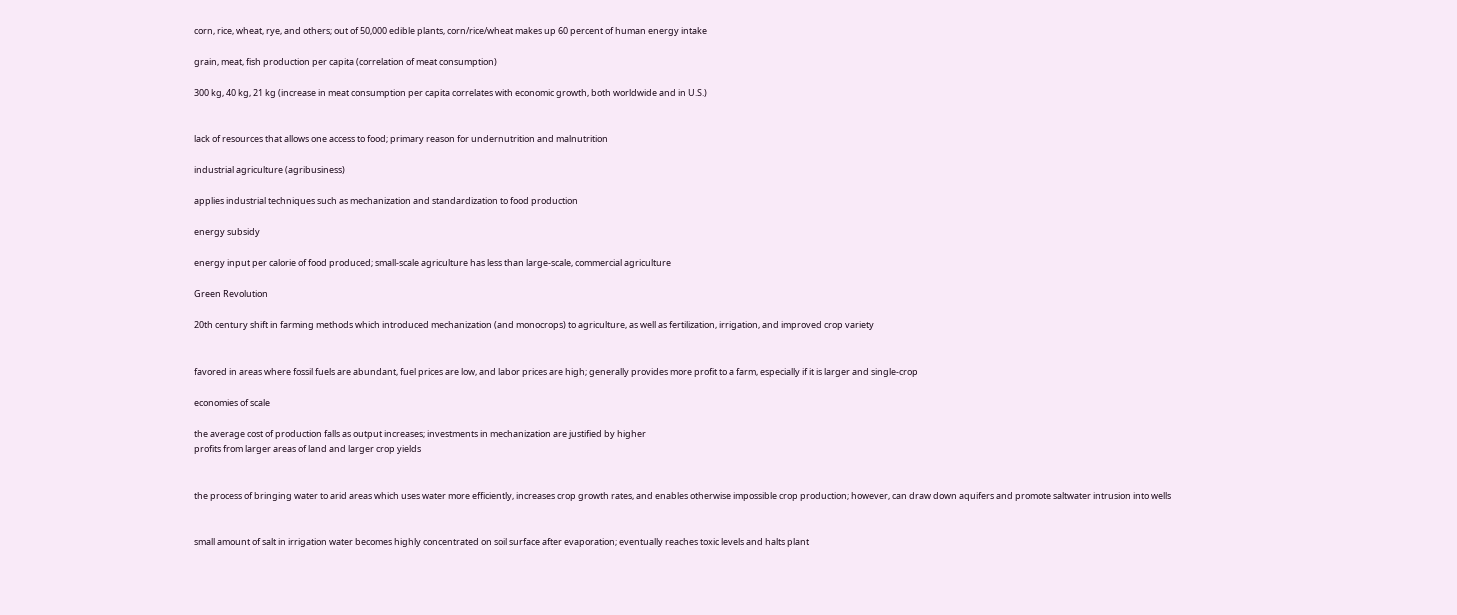corn, rice, wheat, rye, and others; out of 50,000 edible plants, corn/rice/wheat makes up 60 percent of human energy intake

grain, meat, fish production per capita (correlation of meat consumption)

300 kg, 40 kg, 21 kg (increase in meat consumption per capita correlates with economic growth, both worldwide and in U.S.)


lack of resources that allows one access to food; primary reason for undernutrition and malnutrition

industrial agriculture (agribusiness)

applies industrial techniques such as mechanization and standardization to food production

energy subsidy

energy input per calorie of food produced; small-scale agriculture has less than large-scale, commercial agriculture

Green Revolution

20th century shift in farming methods which introduced mechanization (and monocrops) to agriculture, as well as fertilization, irrigation, and improved crop variety


favored in areas where fossil fuels are abundant, fuel prices are low, and labor prices are high; generally provides more profit to a farm, especially if it is larger and single-crop

economies of scale

the average cost of production falls as output increases; investments in mechanization are justified by higher
profits from larger areas of land and larger crop yields


the process of bringing water to arid areas which uses water more efficiently, increases crop growth rates, and enables otherwise impossible crop production; however, can draw down aquifers and promote saltwater intrusion into wells


small amount of salt in irrigation water becomes highly concentrated on soil surface after evaporation; eventually reaches toxic levels and halts plant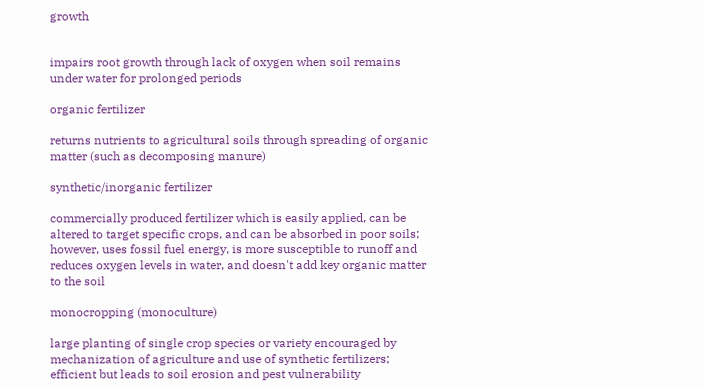growth


impairs root growth through lack of oxygen when soil remains under water for prolonged periods

organic fertilizer

returns nutrients to agricultural soils through spreading of organic matter (such as decomposing manure)

synthetic/inorganic fertilizer

commercially produced fertilizer which is easily applied, can be altered to target specific crops, and can be absorbed in poor soils; however, uses fossil fuel energy, is more susceptible to runoff and reduces oxygen levels in water, and doesn't add key organic matter to the soil

monocropping (monoculture)

large planting of single crop species or variety encouraged by mechanization of agriculture and use of synthetic fertilizers; efficient but leads to soil erosion and pest vulnerability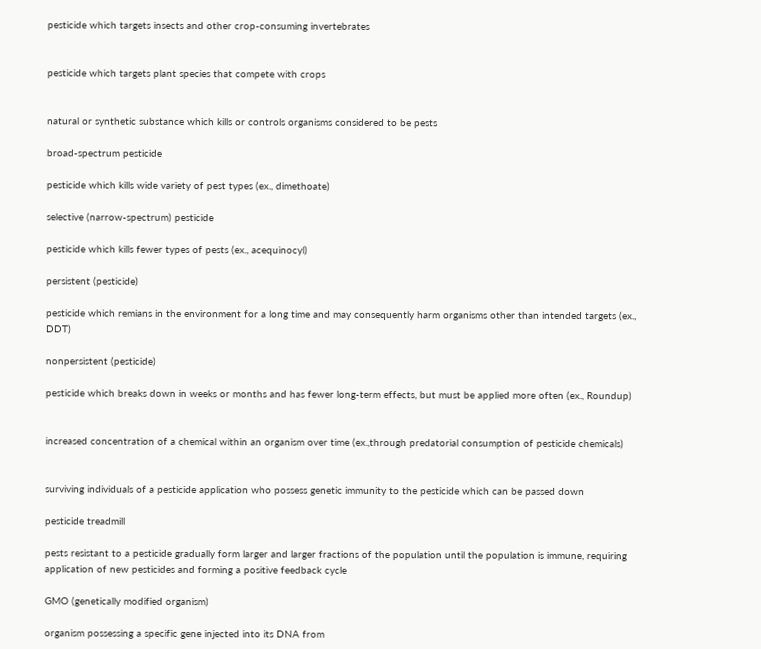pesticide which targets insects and other crop-consuming invertebrates


pesticide which targets plant species that compete with crops


natural or synthetic substance which kills or controls organisms considered to be pests

broad-spectrum pesticide

pesticide which kills wide variety of pest types (ex., dimethoate)

selective (narrow-spectrum) pesticide

pesticide which kills fewer types of pests (ex., acequinocyl)

persistent (pesticide)

pesticide which remians in the environment for a long time and may consequently harm organisms other than intended targets (ex., DDT)

nonpersistent (pesticide)

pesticide which breaks down in weeks or months and has fewer long-term effects, but must be applied more often (ex., Roundup)


increased concentration of a chemical within an organism over time (ex.,through predatorial consumption of pesticide chemicals)


surviving individuals of a pesticide application who possess genetic immunity to the pesticide which can be passed down

pesticide treadmill

pests resistant to a pesticide gradually form larger and larger fractions of the population until the population is immune, requiring application of new pesticides and forming a positive feedback cycle

GMO (genetically modified organism)

organism possessing a specific gene injected into its DNA from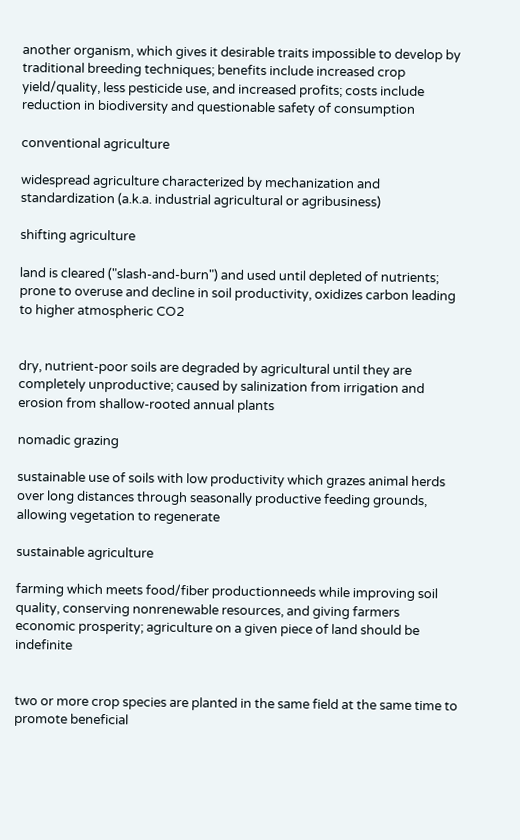another organism, which gives it desirable traits impossible to develop by traditional breeding techniques; benefits include increased crop yield/quality, less pesticide use, and increased profits; costs include reduction in biodiversity and questionable safety of consumption

conventional agriculture

widespread agriculture characterized by mechanization and standardization (a.k.a. industrial agricultural or agribusiness)

shifting agriculture

land is cleared ("slash-and-burn") and used until depleted of nutrients; prone to overuse and decline in soil productivity, oxidizes carbon leading to higher atmospheric CO2


dry, nutrient-poor soils are degraded by agricultural until they are completely unproductive; caused by salinization from irrigation and erosion from shallow-rooted annual plants

nomadic grazing

sustainable use of soils with low productivity which grazes animal herds over long distances through seasonally productive feeding grounds, allowing vegetation to regenerate

sustainable agriculture

farming which meets food/fiber productionneeds while improving soil quality, conserving nonrenewable resources, and giving farmers economic prosperity; agriculture on a given piece of land should be indefinite


two or more crop species are planted in the same field at the same time to promote beneficial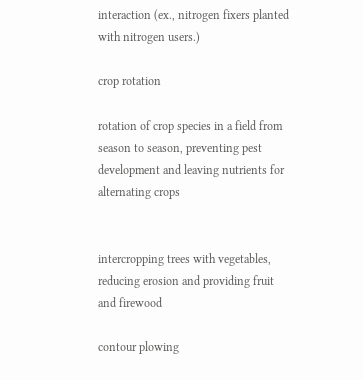interaction (ex., nitrogen fixers planted with nitrogen users.)

crop rotation

rotation of crop species in a field from season to season, preventing pest development and leaving nutrients for alternating crops


intercropping trees with vegetables, reducing erosion and providing fruit and firewood

contour plowing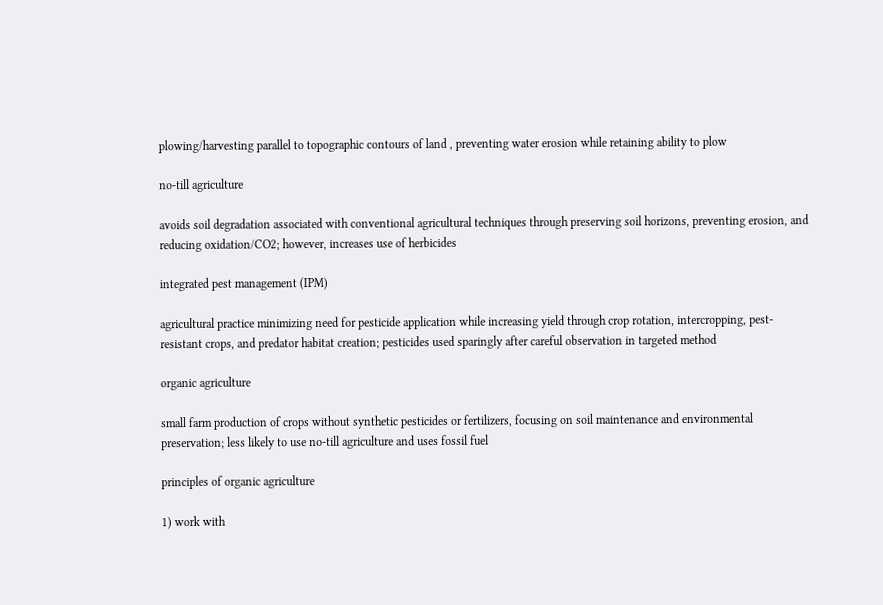plowing/harvesting parallel to topographic contours of land , preventing water erosion while retaining ability to plow

no-till agriculture

avoids soil degradation associated with conventional agricultural techniques through preserving soil horizons, preventing erosion, and reducing oxidation/CO2; however, increases use of herbicides

integrated pest management (IPM)

agricultural practice minimizing need for pesticide application while increasing yield through crop rotation, intercropping, pest-resistant crops, and predator habitat creation; pesticides used sparingly after careful observation in targeted method

organic agriculture

small farm production of crops without synthetic pesticides or fertilizers, focusing on soil maintenance and environmental preservation; less likely to use no-till agriculture and uses fossil fuel

principles of organic agriculture

1) work with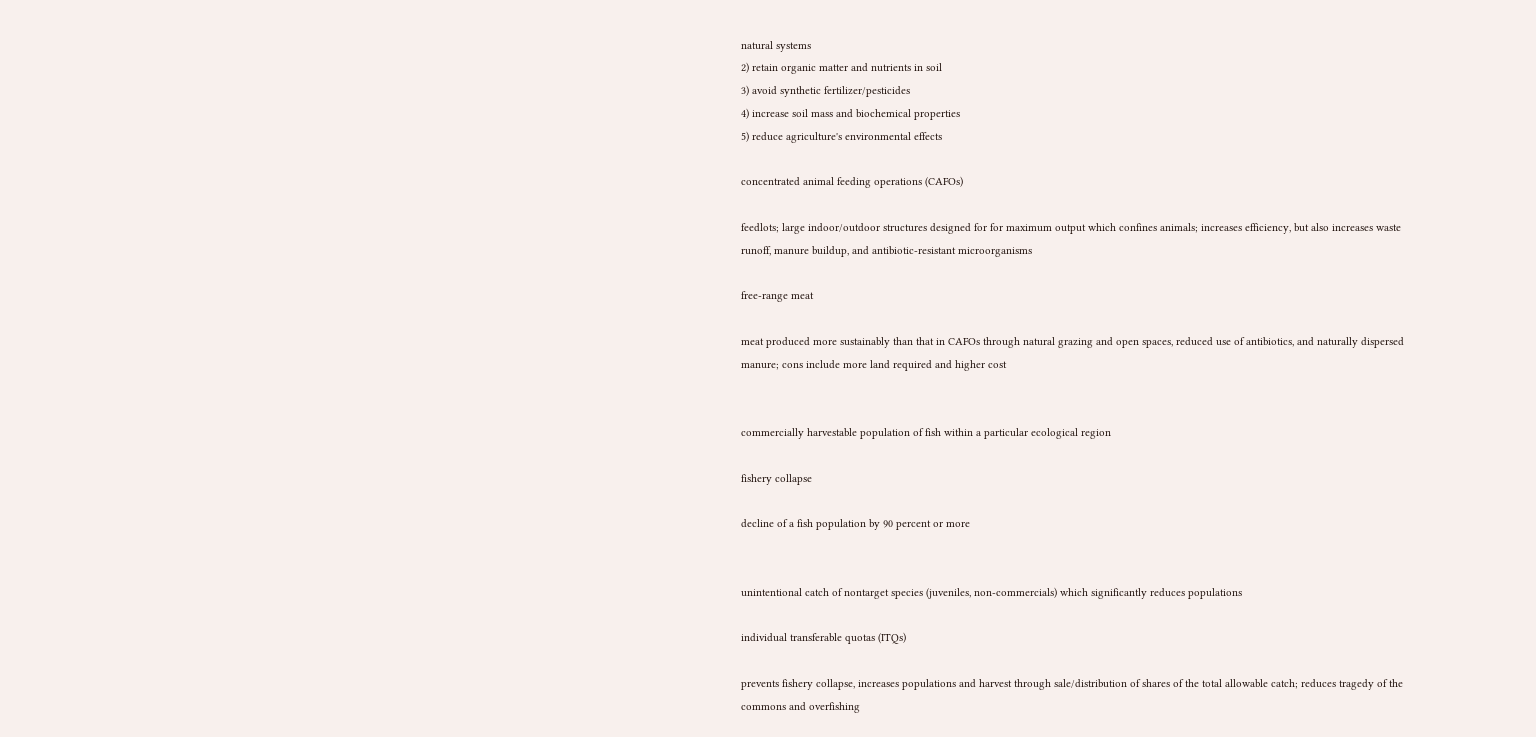natural systems
2) retain organic matter and nutrients in soil
3) avoid synthetic fertilizer/pesticides
4) increase soil mass and biochemical properties
5) reduce agriculture's environmental effects

concentrated animal feeding operations (CAFOs)

feedlots; large indoor/outdoor structures designed for for maximum output which confines animals; increases efficiency, but also increases waste runoff, manure buildup, and antibiotic-resistant microorganisms

free-range meat

meat produced more sustainably than that in CAFOs through natural grazing and open spaces, reduced use of antibiotics, and naturally dispersed manure; cons include more land required and higher cost


commercially harvestable population of fish within a particular ecological region

fishery collapse

decline of a fish population by 90 percent or more


unintentional catch of nontarget species (juveniles, non-commercials) which significantly reduces populations

individual transferable quotas (ITQs)

prevents fishery collapse, increases populations and harvest through sale/distribution of shares of the total allowable catch; reduces tragedy of the commons and overfishing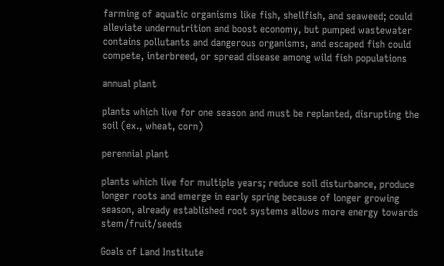farming of aquatic organisms like fish, shellfish, and seaweed; could alleviate undernutrition and boost economy, but pumped wastewater contains pollutants and dangerous organisms, and escaped fish could compete, interbreed, or spread disease among wild fish populations

annual plant

plants which live for one season and must be replanted, disrupting the soil (ex., wheat, corn)

perennial plant

plants which live for multiple years; reduce soil disturbance, produce longer roots and emerge in early spring because of longer growing season, already established root systems allows more energy towards stem/fruit/seeds

Goals of Land Institute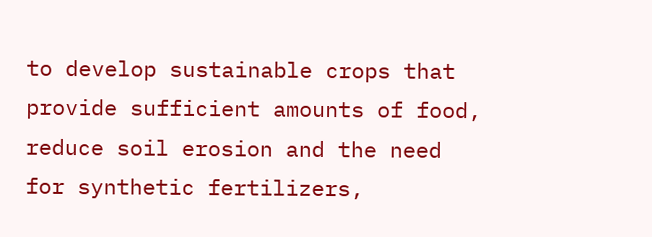to develop sustainable crops that provide sufficient amounts of food, reduce soil erosion and the need for synthetic fertilizers,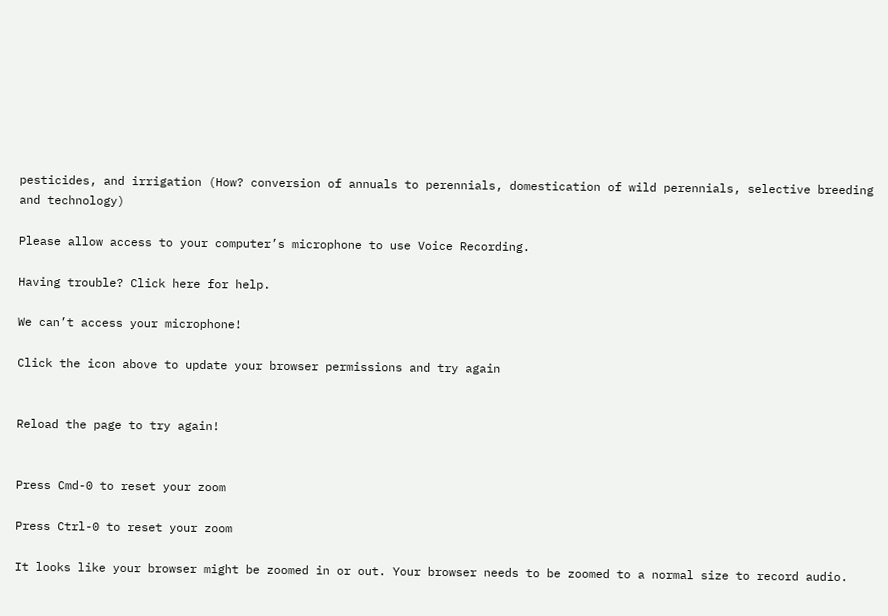pesticides, and irrigation (How? conversion of annuals to perennials, domestication of wild perennials, selective breeding and technology)

Please allow access to your computer’s microphone to use Voice Recording.

Having trouble? Click here for help.

We can’t access your microphone!

Click the icon above to update your browser permissions and try again


Reload the page to try again!


Press Cmd-0 to reset your zoom

Press Ctrl-0 to reset your zoom

It looks like your browser might be zoomed in or out. Your browser needs to be zoomed to a normal size to record audio.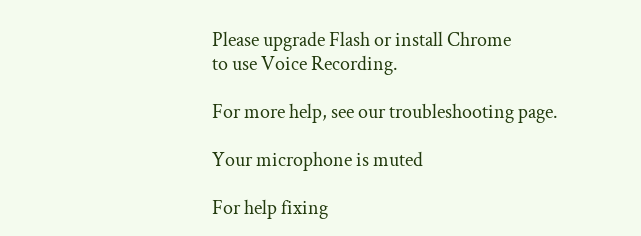Please upgrade Flash or install Chrome
to use Voice Recording.

For more help, see our troubleshooting page.

Your microphone is muted

For help fixing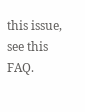this issue, see this FAQ.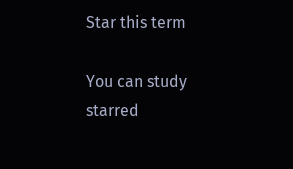Star this term

You can study starred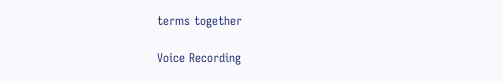terms together

Voice Recording